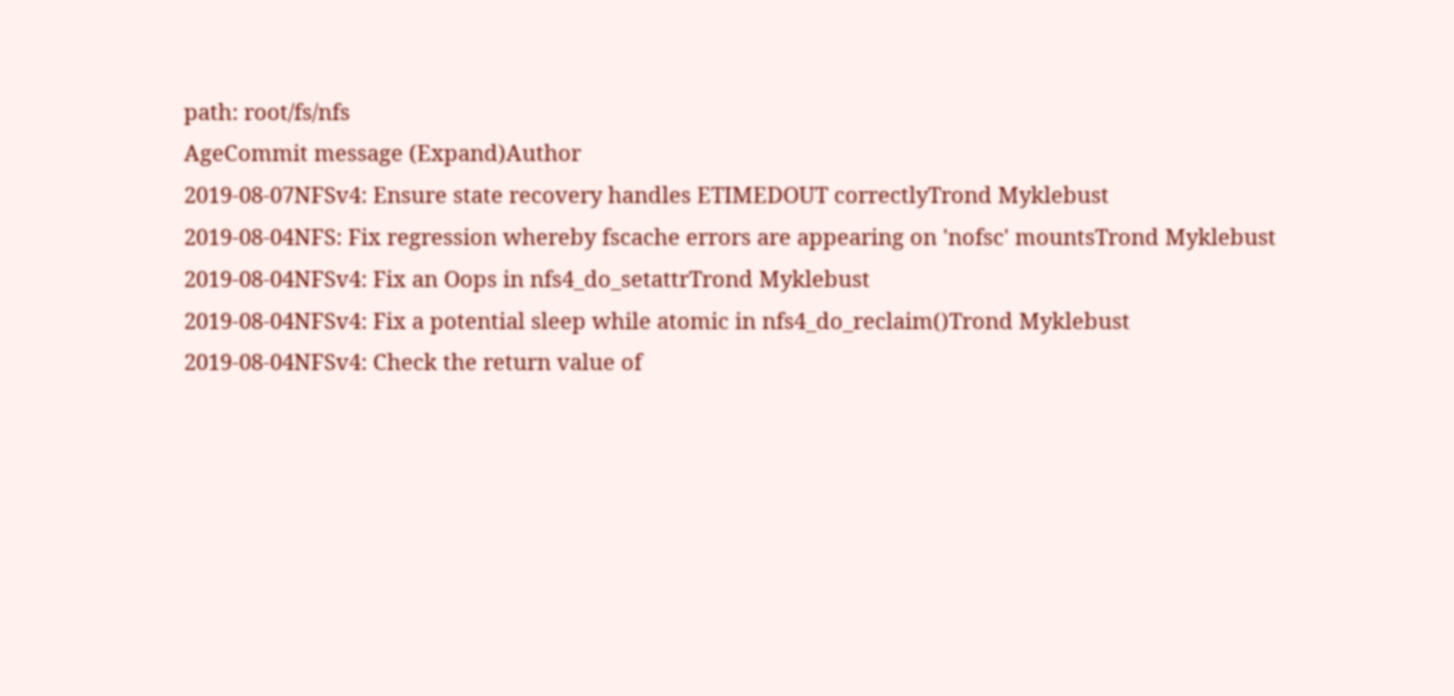path: root/fs/nfs
AgeCommit message (Expand)Author
2019-08-07NFSv4: Ensure state recovery handles ETIMEDOUT correctlyTrond Myklebust
2019-08-04NFS: Fix regression whereby fscache errors are appearing on 'nofsc' mountsTrond Myklebust
2019-08-04NFSv4: Fix an Oops in nfs4_do_setattrTrond Myklebust
2019-08-04NFSv4: Fix a potential sleep while atomic in nfs4_do_reclaim()Trond Myklebust
2019-08-04NFSv4: Check the return value of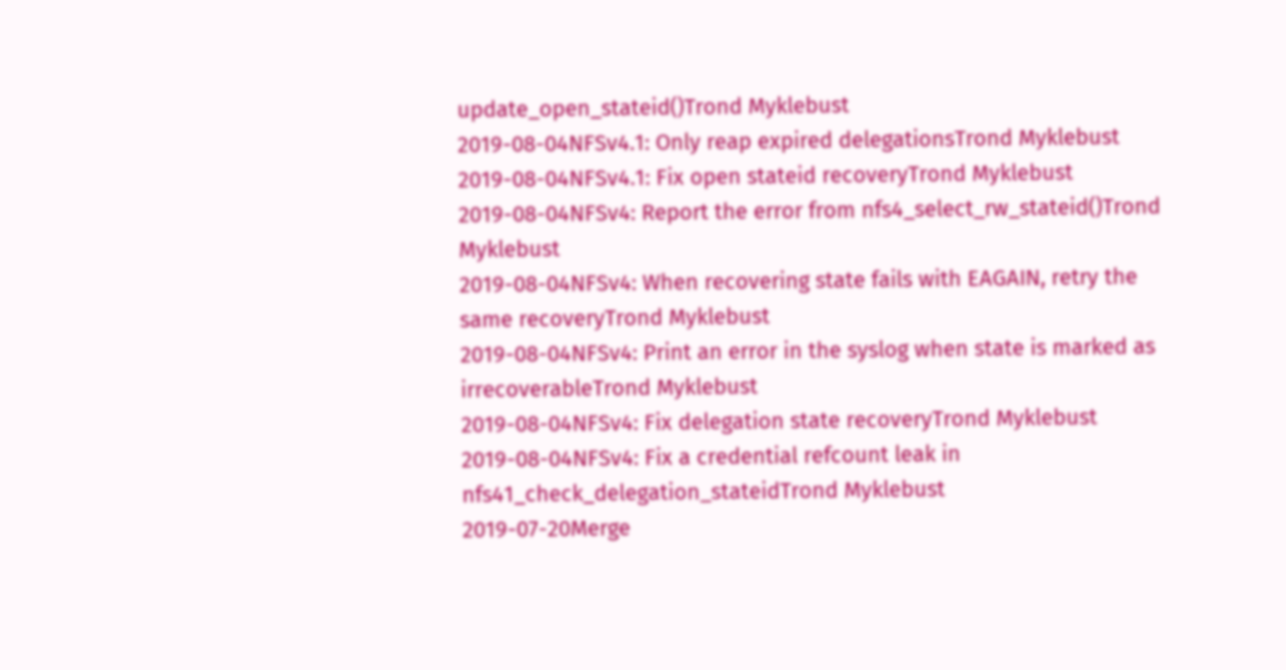update_open_stateid()Trond Myklebust
2019-08-04NFSv4.1: Only reap expired delegationsTrond Myklebust
2019-08-04NFSv4.1: Fix open stateid recoveryTrond Myklebust
2019-08-04NFSv4: Report the error from nfs4_select_rw_stateid()Trond Myklebust
2019-08-04NFSv4: When recovering state fails with EAGAIN, retry the same recoveryTrond Myklebust
2019-08-04NFSv4: Print an error in the syslog when state is marked as irrecoverableTrond Myklebust
2019-08-04NFSv4: Fix delegation state recoveryTrond Myklebust
2019-08-04NFSv4: Fix a credential refcount leak in nfs41_check_delegation_stateidTrond Myklebust
2019-07-20Merge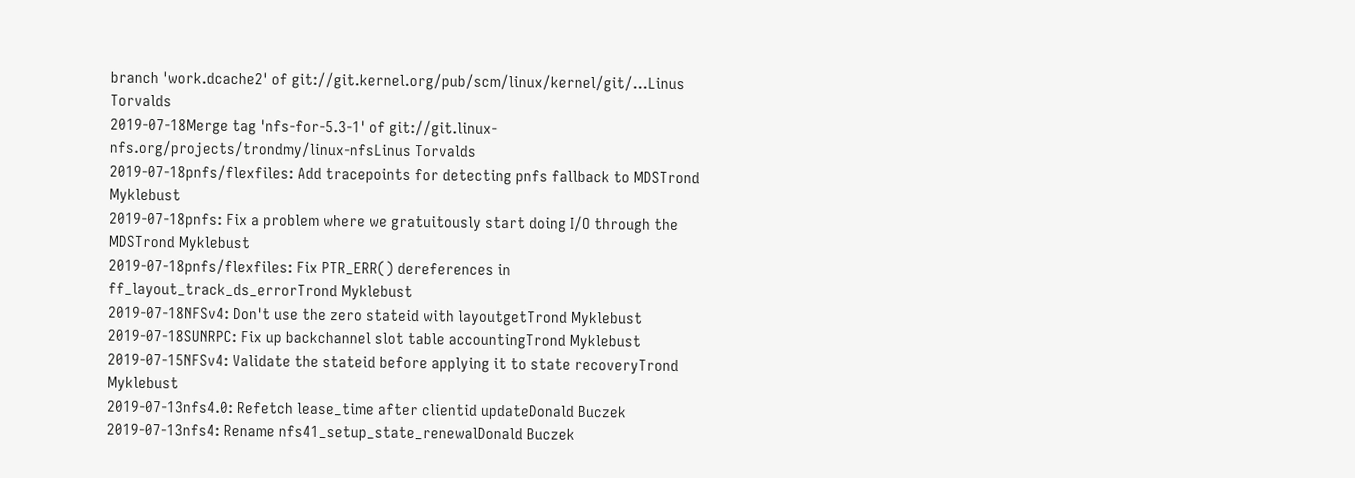branch 'work.dcache2' of git://git.kernel.org/pub/scm/linux/kernel/git/...Linus Torvalds
2019-07-18Merge tag 'nfs-for-5.3-1' of git://git.linux-nfs.org/projects/trondmy/linux-nfsLinus Torvalds
2019-07-18pnfs/flexfiles: Add tracepoints for detecting pnfs fallback to MDSTrond Myklebust
2019-07-18pnfs: Fix a problem where we gratuitously start doing I/O through the MDSTrond Myklebust
2019-07-18pnfs/flexfiles: Fix PTR_ERR() dereferences in ff_layout_track_ds_errorTrond Myklebust
2019-07-18NFSv4: Don't use the zero stateid with layoutgetTrond Myklebust
2019-07-18SUNRPC: Fix up backchannel slot table accountingTrond Myklebust
2019-07-15NFSv4: Validate the stateid before applying it to state recoveryTrond Myklebust
2019-07-13nfs4.0: Refetch lease_time after clientid updateDonald Buczek
2019-07-13nfs4: Rename nfs41_setup_state_renewalDonald Buczek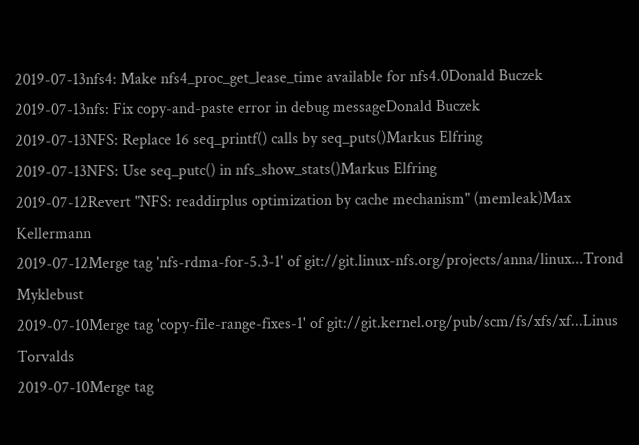2019-07-13nfs4: Make nfs4_proc_get_lease_time available for nfs4.0Donald Buczek
2019-07-13nfs: Fix copy-and-paste error in debug messageDonald Buczek
2019-07-13NFS: Replace 16 seq_printf() calls by seq_puts()Markus Elfring
2019-07-13NFS: Use seq_putc() in nfs_show_stats()Markus Elfring
2019-07-12Revert "NFS: readdirplus optimization by cache mechanism" (memleak)Max Kellermann
2019-07-12Merge tag 'nfs-rdma-for-5.3-1' of git://git.linux-nfs.org/projects/anna/linux...Trond Myklebust
2019-07-10Merge tag 'copy-file-range-fixes-1' of git://git.kernel.org/pub/scm/fs/xfs/xf...Linus Torvalds
2019-07-10Merge tag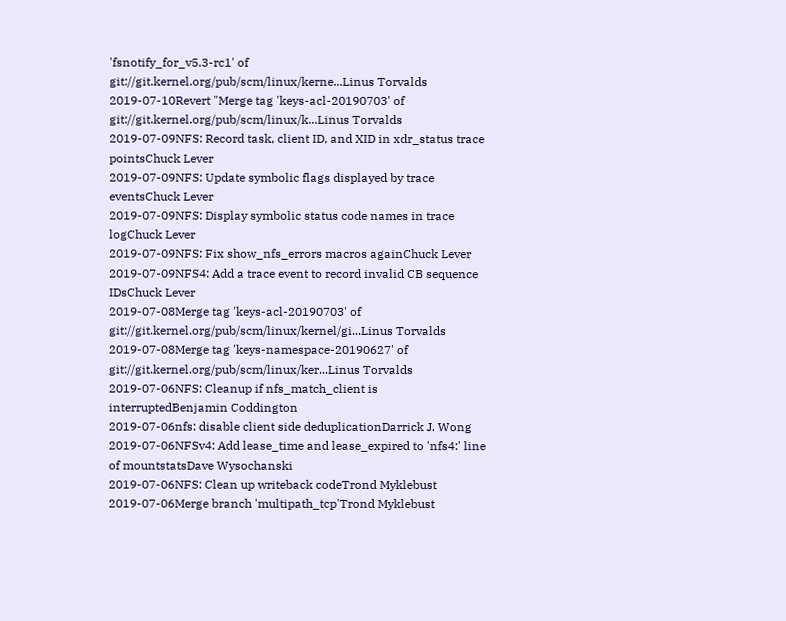'fsnotify_for_v5.3-rc1' of git://git.kernel.org/pub/scm/linux/kerne...Linus Torvalds
2019-07-10Revert "Merge tag 'keys-acl-20190703' of git://git.kernel.org/pub/scm/linux/k...Linus Torvalds
2019-07-09NFS: Record task, client ID, and XID in xdr_status trace pointsChuck Lever
2019-07-09NFS: Update symbolic flags displayed by trace eventsChuck Lever
2019-07-09NFS: Display symbolic status code names in trace logChuck Lever
2019-07-09NFS: Fix show_nfs_errors macros againChuck Lever
2019-07-09NFS4: Add a trace event to record invalid CB sequence IDsChuck Lever
2019-07-08Merge tag 'keys-acl-20190703' of git://git.kernel.org/pub/scm/linux/kernel/gi...Linus Torvalds
2019-07-08Merge tag 'keys-namespace-20190627' of git://git.kernel.org/pub/scm/linux/ker...Linus Torvalds
2019-07-06NFS: Cleanup if nfs_match_client is interruptedBenjamin Coddington
2019-07-06nfs: disable client side deduplicationDarrick J. Wong
2019-07-06NFSv4: Add lease_time and lease_expired to 'nfs4:' line of mountstatsDave Wysochanski
2019-07-06NFS: Clean up writeback codeTrond Myklebust
2019-07-06Merge branch 'multipath_tcp'Trond Myklebust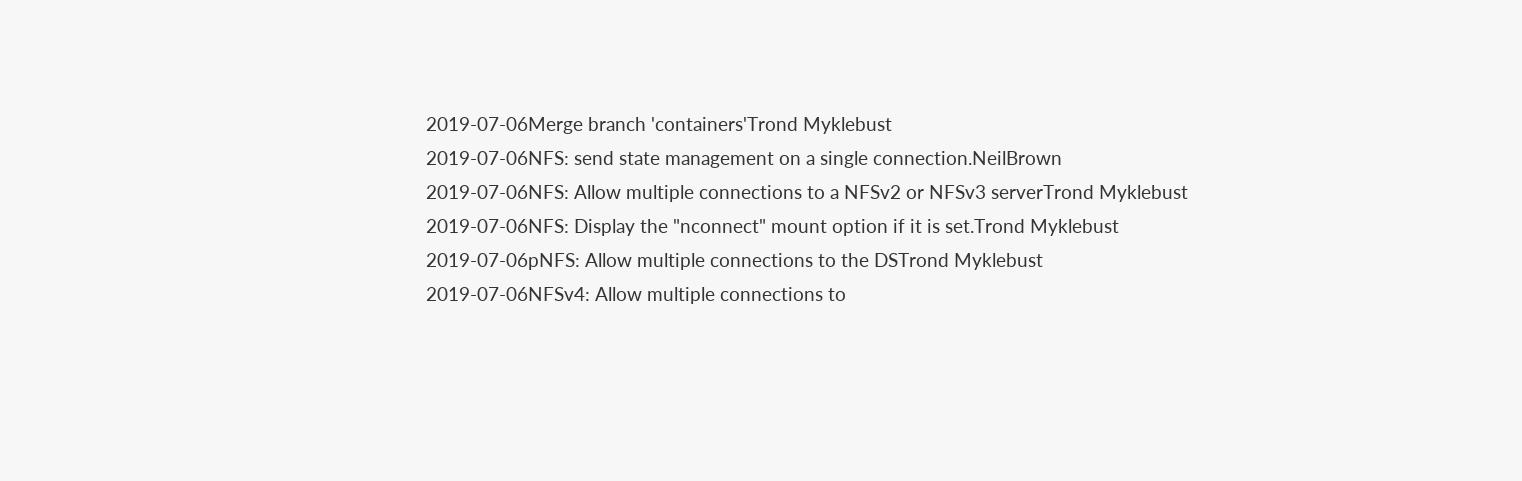2019-07-06Merge branch 'containers'Trond Myklebust
2019-07-06NFS: send state management on a single connection.NeilBrown
2019-07-06NFS: Allow multiple connections to a NFSv2 or NFSv3 serverTrond Myklebust
2019-07-06NFS: Display the "nconnect" mount option if it is set.Trond Myklebust
2019-07-06pNFS: Allow multiple connections to the DSTrond Myklebust
2019-07-06NFSv4: Allow multiple connections to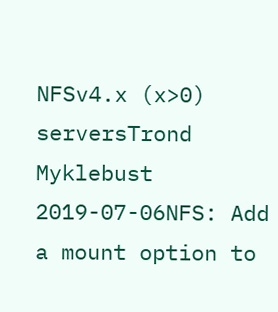NFSv4.x (x>0) serversTrond Myklebust
2019-07-06NFS: Add a mount option to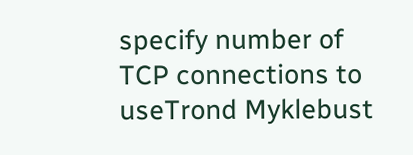specify number of TCP connections to useTrond Myklebust